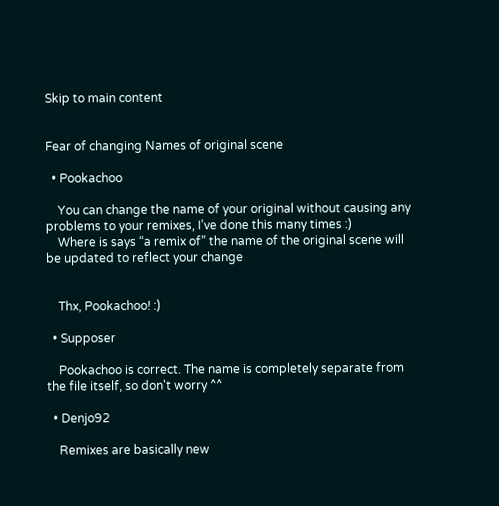Skip to main content


Fear of changing Names of original scene

  • Pookachoo

    You can change the name of your original without causing any problems to your remixes, I’ve done this many times :)
    Where is says “a remix of” the name of the original scene will be updated to reflect your change


    Thx, Pookachoo! :)

  • Supposer

    Pookachoo is correct. The name is completely separate from the file itself, so don't worry ^^

  • Denjo92

    Remixes are basically new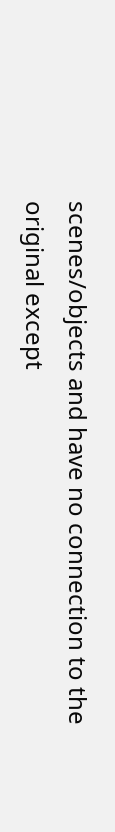scenes/objects and have no connection to the original except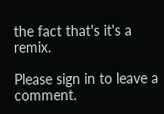the fact that's it's a remix.

Please sign in to leave a comment.